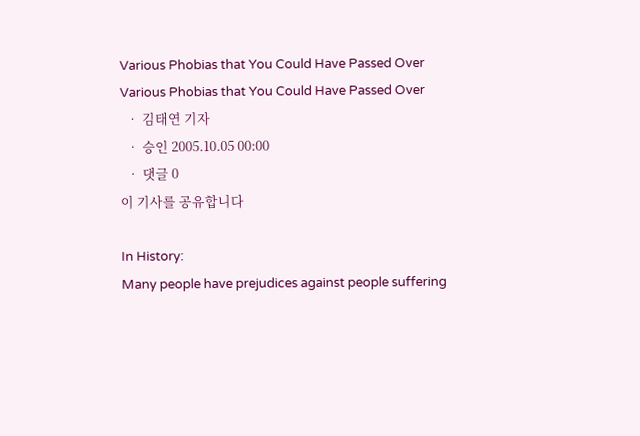Various Phobias that You Could Have Passed Over
Various Phobias that You Could Have Passed Over
  • 김태연 기자
  • 승인 2005.10.05 00:00
  • 댓글 0
이 기사를 공유합니다

In History:
Many people have prejudices against people suffering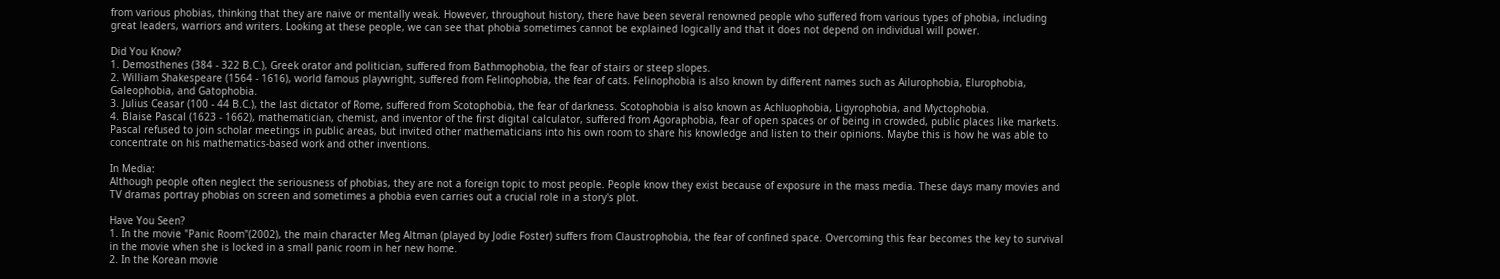from various phobias, thinking that they are naive or mentally weak. However, throughout history, there have been several renowned people who suffered from various types of phobia, including great leaders, warriors and writers. Looking at these people, we can see that phobia sometimes cannot be explained logically and that it does not depend on individual will power.

Did You Know?
1. Demosthenes (384 - 322 B.C.), Greek orator and politician, suffered from Bathmophobia, the fear of stairs or steep slopes.
2. William Shakespeare (1564 - 1616), world famous playwright, suffered from Felinophobia, the fear of cats. Felinophobia is also known by different names such as Ailurophobia, Elurophobia, Galeophobia, and Gatophobia.
3. Julius Ceasar (100 - 44 B.C.), the last dictator of Rome, suffered from Scotophobia, the fear of darkness. Scotophobia is also known as Achluophobia, Ligyrophobia, and Myctophobia.
4. Blaise Pascal (1623 - 1662), mathematician, chemist, and inventor of the first digital calculator, suffered from Agoraphobia, fear of open spaces or of being in crowded, public places like markets. Pascal refused to join scholar meetings in public areas, but invited other mathematicians into his own room to share his knowledge and listen to their opinions. Maybe this is how he was able to concentrate on his mathematics-based work and other inventions.

In Media:
Although people often neglect the seriousness of phobias, they are not a foreign topic to most people. People know they exist because of exposure in the mass media. These days many movies and TV dramas portray phobias on screen and sometimes a phobia even carries out a crucial role in a story's plot.

Have You Seen?
1. In the movie "Panic Room"(2002), the main character Meg Altman (played by Jodie Foster) suffers from Claustrophobia, the fear of confined space. Overcoming this fear becomes the key to survival in the movie when she is locked in a small panic room in her new home.
2. In the Korean movie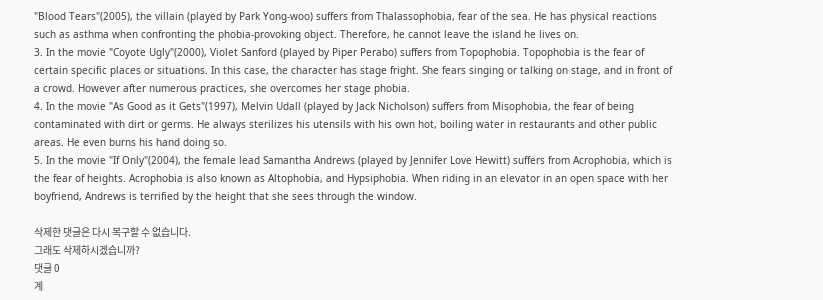"Blood Tears"(2005), the villain (played by Park Yong-woo) suffers from Thalassophobia, fear of the sea. He has physical reactions such as asthma when confronting the phobia-provoking object. Therefore, he cannot leave the island he lives on.
3. In the movie "Coyote Ugly"(2000), Violet Sanford (played by Piper Perabo) suffers from Topophobia. Topophobia is the fear of certain specific places or situations. In this case, the character has stage fright. She fears singing or talking on stage, and in front of a crowd. However after numerous practices, she overcomes her stage phobia.
4. In the movie "As Good as it Gets"(1997), Melvin Udall (played by Jack Nicholson) suffers from Misophobia, the fear of being contaminated with dirt or germs. He always sterilizes his utensils with his own hot, boiling water in restaurants and other public areas. He even burns his hand doing so.
5. In the movie "If Only"(2004), the female lead Samantha Andrews (played by Jennifer Love Hewitt) suffers from Acrophobia, which is the fear of heights. Acrophobia is also known as Altophobia, and Hypsiphobia. When riding in an elevator in an open space with her boyfriend, Andrews is terrified by the height that she sees through the window.

삭제한 댓글은 다시 복구할 수 없습니다.
그래도 삭제하시겠습니까?
댓글 0
계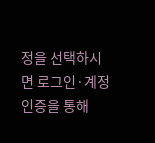정을 선택하시면 로그인·계정인증을 통해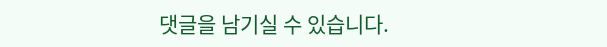댓글을 남기실 수 있습니다.